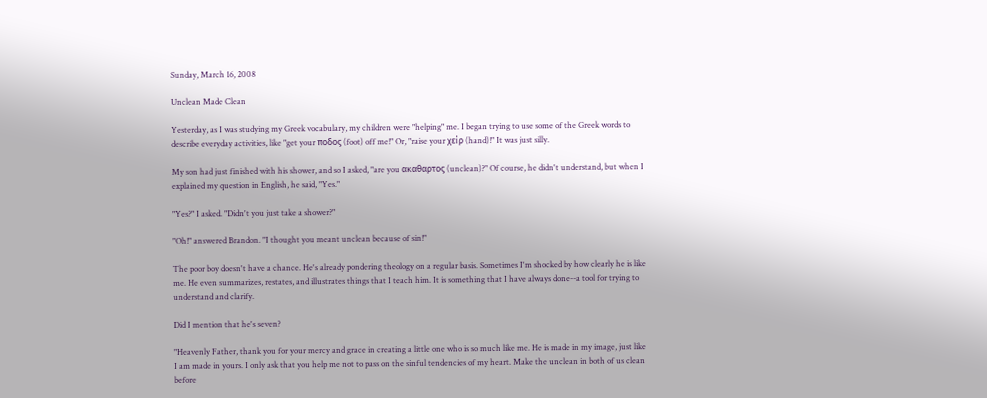Sunday, March 16, 2008

Unclean Made Clean

Yesterday, as I was studying my Greek vocabulary, my children were "helping" me. I began trying to use some of the Greek words to describe everyday activities, like "get your ποδος (foot) off me!" Or, "raise your χείρ (hand)!" It was just silly.

My son had just finished with his shower, and so I asked, "are you ακαθαρτος (unclean)?" Of course, he didn't understand, but when I explained my question in English, he said, "Yes."

"Yes?" I asked. "Didn't you just take a shower?"

"Oh!" answered Brandon. "I thought you meant unclean because of sin!"

The poor boy doesn't have a chance. He's already pondering theology on a regular basis. Sometimes I'm shocked by how clearly he is like me. He even summarizes, restates, and illustrates things that I teach him. It is something that I have always done--a tool for trying to understand and clarify.

Did I mention that he's seven?

"Heavenly Father, thank you for your mercy and grace in creating a little one who is so much like me. He is made in my image, just like I am made in yours. I only ask that you help me not to pass on the sinful tendencies of my heart. Make the unclean in both of us clean before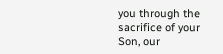you through the sacrifice of your Son, our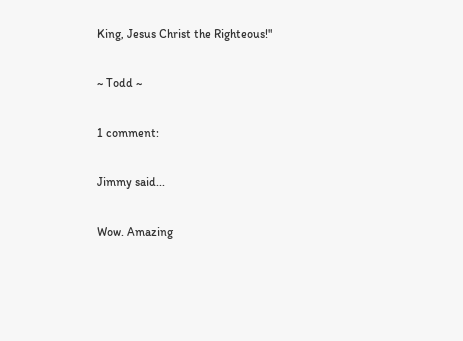King, Jesus Christ the Righteous!"

~ Todd ~

1 comment:

Jimmy said...

Wow. Amazing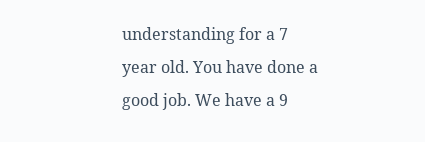understanding for a 7 year old. You have done a good job. We have a 9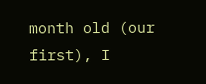month old (our first), I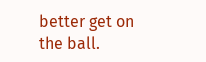better get on the ball.